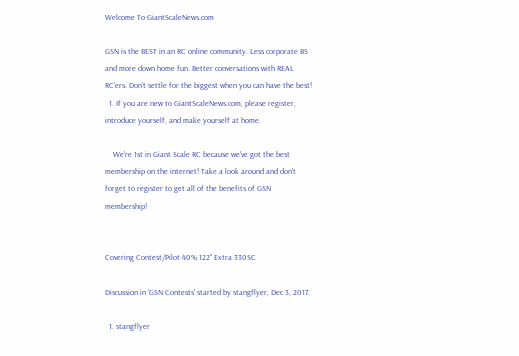Welcome To GiantScaleNews.com

GSN is the BEST in an RC online community. Less corporate BS and more down home fun. Better conversations with REAL RC'ers. Don't settle for the biggest when you can have the best!
  1. If you are new to GiantScaleNews.com, please register, introduce yourself, and make yourself at home.

    We're 1st in Giant Scale RC because we've got the best membership on the internet! Take a look around and don't forget to register to get all of the benefits of GSN membership!


Covering Contest/Pilot 40% 122" Extra 330SC

Discussion in 'GSN Contests' started by stangflyer, Dec 3, 2017.

  1. stangflyer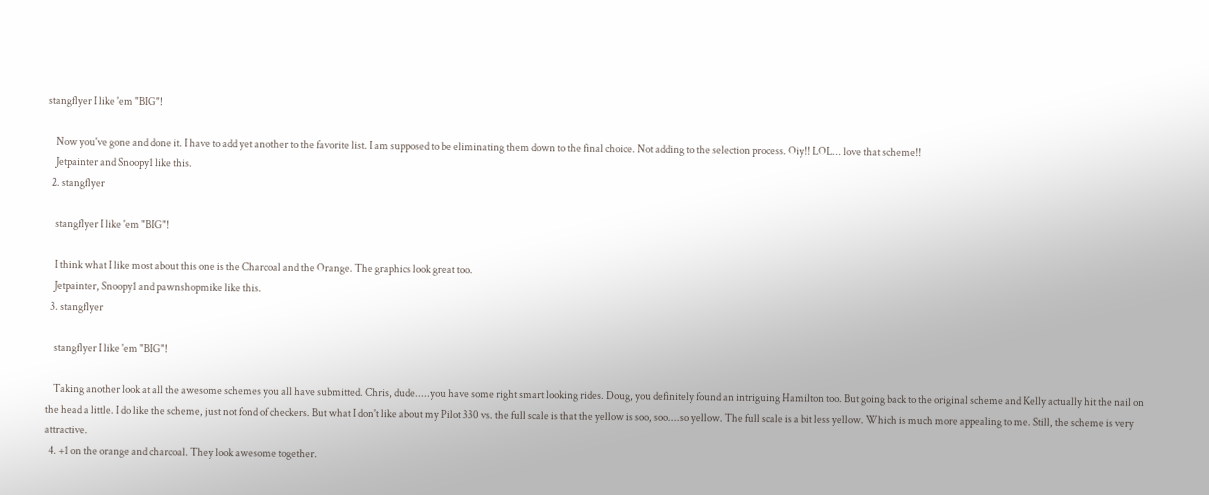stangflyer I like 'em "BIG"!

    Now you've gone and done it. I have to add yet another to the favorite list. I am supposed to be eliminating them down to the final choice. Not adding to the selection process. Oiy!! LOL... love that scheme!!
    Jetpainter and Snoopy1 like this.
  2. stangflyer

    stangflyer I like 'em "BIG"!

    I think what I like most about this one is the Charcoal and the Orange. The graphics look great too.
    Jetpainter, Snoopy1 and pawnshopmike like this.
  3. stangflyer

    stangflyer I like 'em "BIG"!

    Taking another look at all the awesome schemes you all have submitted. Chris, dude.....you have some right smart looking rides. Doug, you definitely found an intriguing Hamilton too. But going back to the original scheme and Kelly actually hit the nail on the head a little. I do like the scheme, just not fond of checkers. But what I don't like about my Pilot 330 vs. the full scale is that the yellow is soo, soo....so yellow. The full scale is a bit less yellow. Which is much more appealing to me. Still, the scheme is very attractive.
  4. +1 on the orange and charcoal. They look awesome together.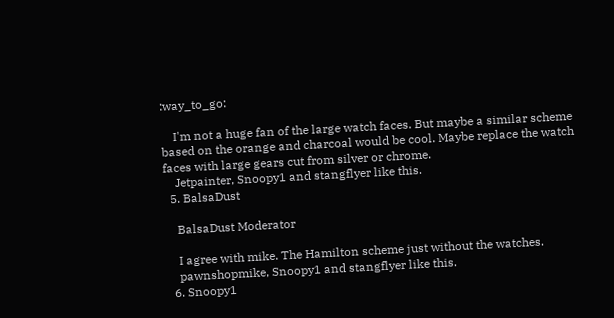:way_to_go:

    I'm not a huge fan of the large watch faces. But maybe a similar scheme based on the orange and charcoal would be cool. Maybe replace the watch faces with large gears cut from silver or chrome.
    Jetpainter, Snoopy1 and stangflyer like this.
  5. BalsaDust

    BalsaDust Moderator

    I agree with mike. The Hamilton scheme just without the watches.
    pawnshopmike, Snoopy1 and stangflyer like this.
  6. Snoopy1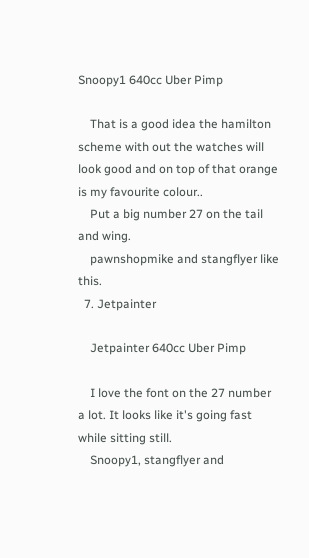Snoopy1 640cc Uber Pimp

    That is a good idea the hamilton scheme with out the watches will look good and on top of that orange is my favourite colour..
    Put a big number 27 on the tail and wing.
    pawnshopmike and stangflyer like this.
  7. Jetpainter

    Jetpainter 640cc Uber Pimp

    I love the font on the 27 number a lot. It looks like it's going fast while sitting still.
    Snoopy1, stangflyer and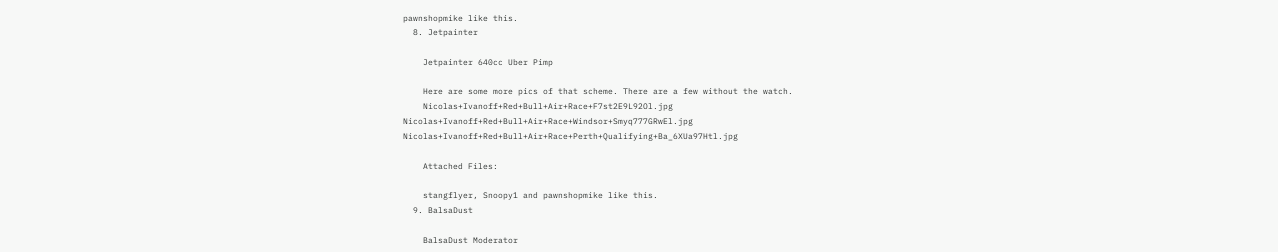pawnshopmike like this.
  8. Jetpainter

    Jetpainter 640cc Uber Pimp

    Here are some more pics of that scheme. There are a few without the watch.
    Nicolas+Ivanoff+Red+Bull+Air+Race+F7st2E9L92Ol.jpg Nicolas+Ivanoff+Red+Bull+Air+Race+Windsor+Smyq777GRwEl.jpg Nicolas+Ivanoff+Red+Bull+Air+Race+Perth+Qualifying+Ba_6XUa97Htl.jpg

    Attached Files:

    stangflyer, Snoopy1 and pawnshopmike like this.
  9. BalsaDust

    BalsaDust Moderator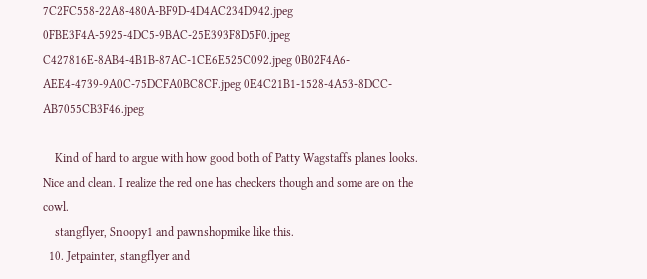7C2FC558-22A8-480A-BF9D-4D4AC234D942.jpeg 0FBE3F4A-5925-4DC5-9BAC-25E393F8D5F0.jpeg C427816E-8AB4-4B1B-87AC-1CE6E525C092.jpeg 0B02F4A6-AEE4-4739-9A0C-75DCFA0BC8CF.jpeg 0E4C21B1-1528-4A53-8DCC-AB7055CB3F46.jpeg

    Kind of hard to argue with how good both of Patty Wagstaffs planes looks. Nice and clean. I realize the red one has checkers though and some are on the cowl.
    stangflyer, Snoopy1 and pawnshopmike like this.
  10. Jetpainter, stangflyer and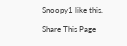Snoopy1 like this.

Share This Page